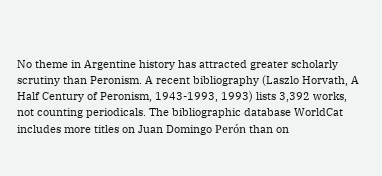No theme in Argentine history has attracted greater scholarly scrutiny than Peronism. A recent bibliography (Laszlo Horvath, A Half Century of Peronism, 1943-1993, 1993) lists 3,392 works, not counting periodicals. The bibliographic database WorldCat includes more titles on Juan Domingo Perón than on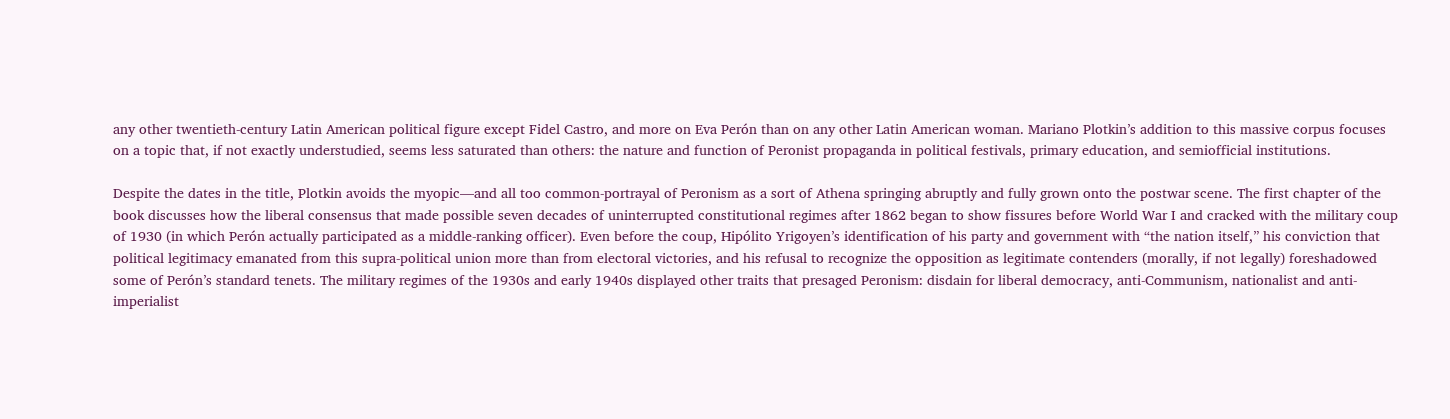any other twentieth-century Latin American political figure except Fidel Castro, and more on Eva Perón than on any other Latin American woman. Mariano Plotkin’s addition to this massive corpus focuses on a topic that, if not exactly understudied, seems less saturated than others: the nature and function of Peronist propaganda in political festivals, primary education, and semiofficial institutions.

Despite the dates in the title, Plotkin avoids the myopic—and all too common-portrayal of Peronism as a sort of Athena springing abruptly and fully grown onto the postwar scene. The first chapter of the book discusses how the liberal consensus that made possible seven decades of uninterrupted constitutional regimes after 1862 began to show fissures before World War I and cracked with the military coup of 1930 (in which Perón actually participated as a middle-ranking officer). Even before the coup, Hipólito Yrigoyen’s identification of his party and government with “the nation itself,” his conviction that political legitimacy emanated from this supra-political union more than from electoral victories, and his refusal to recognize the opposition as legitimate contenders (morally, if not legally) foreshadowed some of Perón’s standard tenets. The military regimes of the 1930s and early 1940s displayed other traits that presaged Peronism: disdain for liberal democracy, anti-Communism, nationalist and anti-imperialist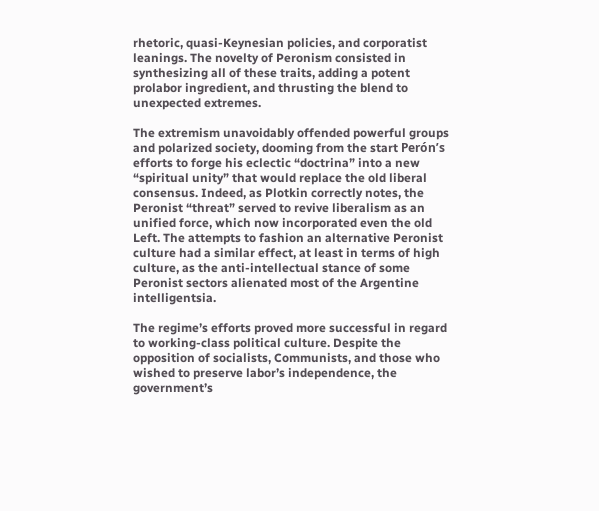rhetoric, quasi-Keynesian policies, and corporatist leanings. The novelty of Peronism consisted in synthesizing all of these traits, adding a potent prolabor ingredient, and thrusting the blend to unexpected extremes.

The extremism unavoidably offended powerful groups and polarized society, dooming from the start Perón’s efforts to forge his eclectic “doctrina” into a new “spiritual unity” that would replace the old liberal consensus. Indeed, as Plotkin correctly notes, the Peronist “threat” served to revive liberalism as an unified force, which now incorporated even the old Left. The attempts to fashion an alternative Peronist culture had a similar effect, at least in terms of high culture, as the anti-intellectual stance of some Peronist sectors alienated most of the Argentine intelligentsia.

The regime’s efforts proved more successful in regard to working-class political culture. Despite the opposition of socialists, Communists, and those who wished to preserve labor’s independence, the government’s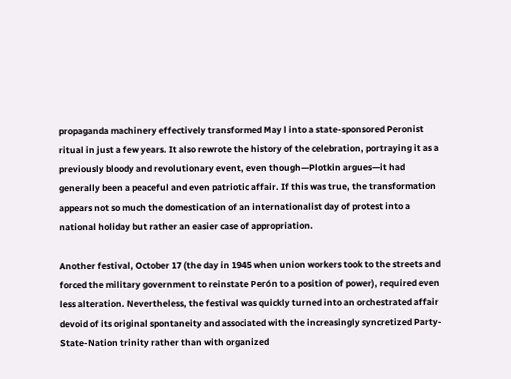propaganda machinery effectively transformed May l into a state-sponsored Peronist ritual in just a few years. It also rewrote the history of the celebration, portraying it as a previously bloody and revolutionary event, even though—Plotkin argues—it had generally been a peaceful and even patriotic affair. If this was true, the transformation appears not so much the domestication of an internationalist day of protest into a national holiday but rather an easier case of appropriation.

Another festival, October 17 (the day in 1945 when union workers took to the streets and forced the military government to reinstate Perón to a position of power), required even less alteration. Nevertheless, the festival was quickly turned into an orchestrated affair devoid of its original spontaneity and associated with the increasingly syncretized Party-State-Nation trinity rather than with organized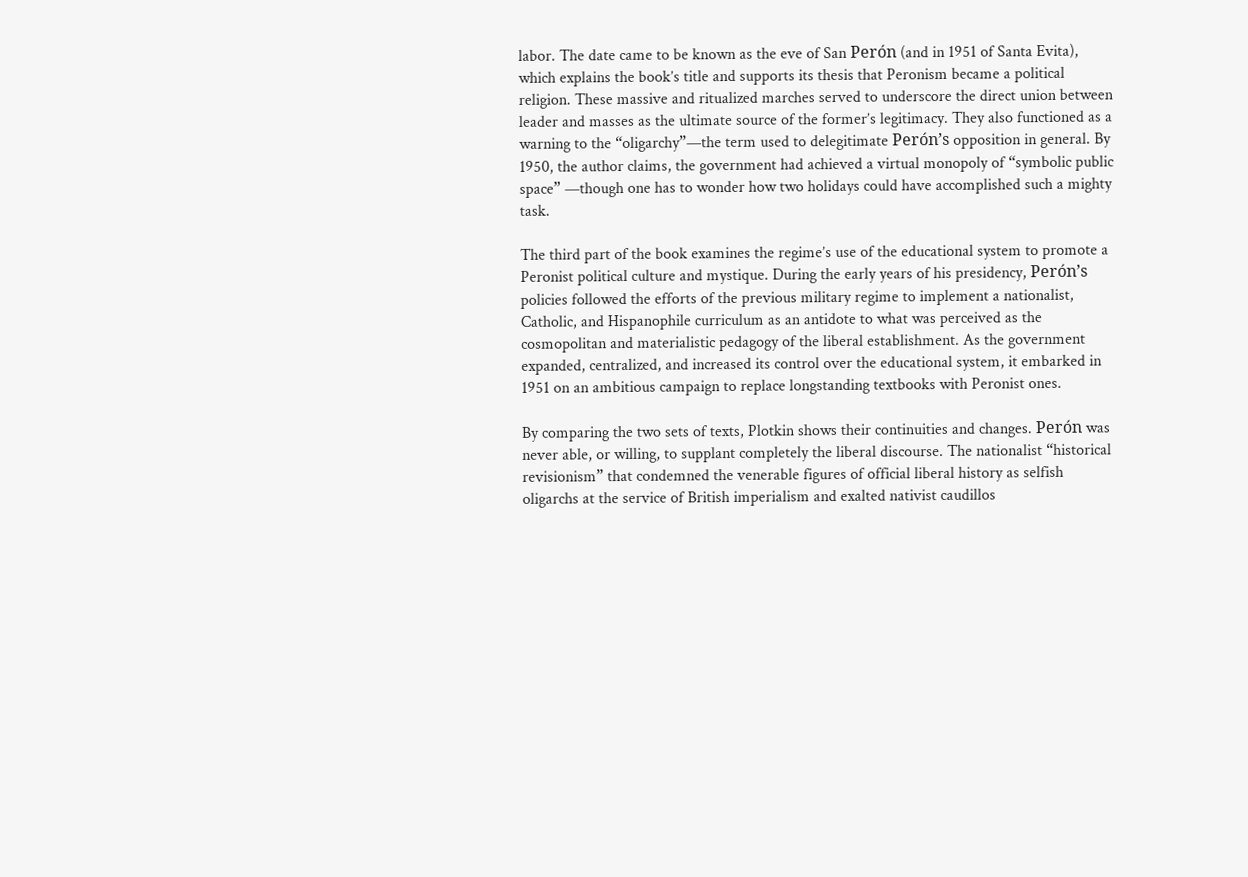labor. The date came to be known as the eve of San Perón (and in 1951 of Santa Evita), which explains the book’s title and supports its thesis that Peronism became a political religion. These massive and ritualized marches served to underscore the direct union between leader and masses as the ultimate source of the former’s legitimacy. They also functioned as a warning to the “oligarchy”—the term used to delegitimate Perón’s opposition in general. By 1950, the author claims, the government had achieved a virtual monopoly of “symbolic public space” —though one has to wonder how two holidays could have accomplished such a mighty task.

The third part of the book examines the regime’s use of the educational system to promote a Peronist political culture and mystique. During the early years of his presidency, Perón’s policies followed the efforts of the previous military regime to implement a nationalist, Catholic, and Hispanophile curriculum as an antidote to what was perceived as the cosmopolitan and materialistic pedagogy of the liberal establishment. As the government expanded, centralized, and increased its control over the educational system, it embarked in 1951 on an ambitious campaign to replace longstanding textbooks with Peronist ones.

By comparing the two sets of texts, Plotkin shows their continuities and changes. Perón was never able, or willing, to supplant completely the liberal discourse. The nationalist “historical revisionism” that condemned the venerable figures of official liberal history as selfish oligarchs at the service of British imperialism and exalted nativist caudillos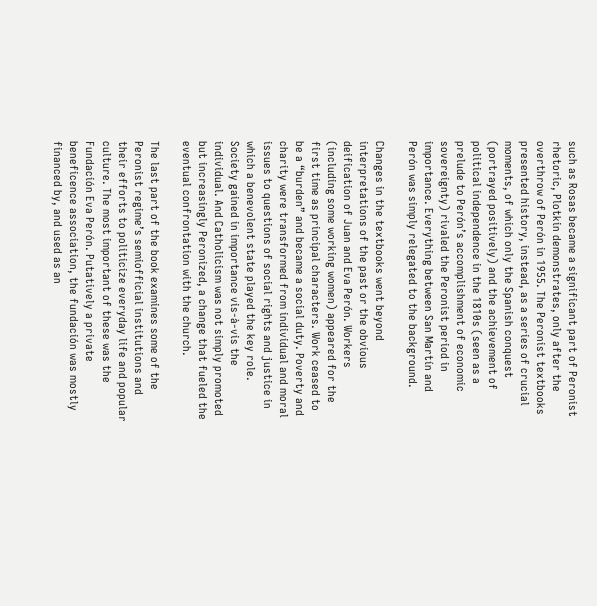such as Rosas became a significant part of Peronist rhetoric, Plotkin demonstrates, only after the overthrow of Perón in 1955. The Peronist textbooks presented history, instead, as a series of crucial moments, of which only the Spanish conquest (portrayed positively) and the achievement of political independence in the 1810s (seen as a prelude to Perón’s accomplishment of economic sovereignty) rivaled the Peronist period in importance. Everything between San Martín and Perón was simply relegated to the background.

Changes in the textbooks went beyond interpretations of the past or the obvious deification of Juan and Eva Perón. Workers (including some working women) appeared for the first time as principal characters. Work ceased to be a “burden” and became a social duty. Poverty and charity were transformed from individual and moral issues to questions of social rights and justice in which a benevolent state played the key role. Society gained in importance vis-à-vis the individual. And Catholicism was not simply promoted but increasingly Peronized, a change that fueled the eventual confrontation with the church.

The last part of the book examines some of the Peronist regime’s semiofficial institutions and their efforts to politicize everyday life and popular culture. The most important of these was the Fundación Eva Perón. Putatively a private beneficence association, the fundación was mostly financed by, and used as an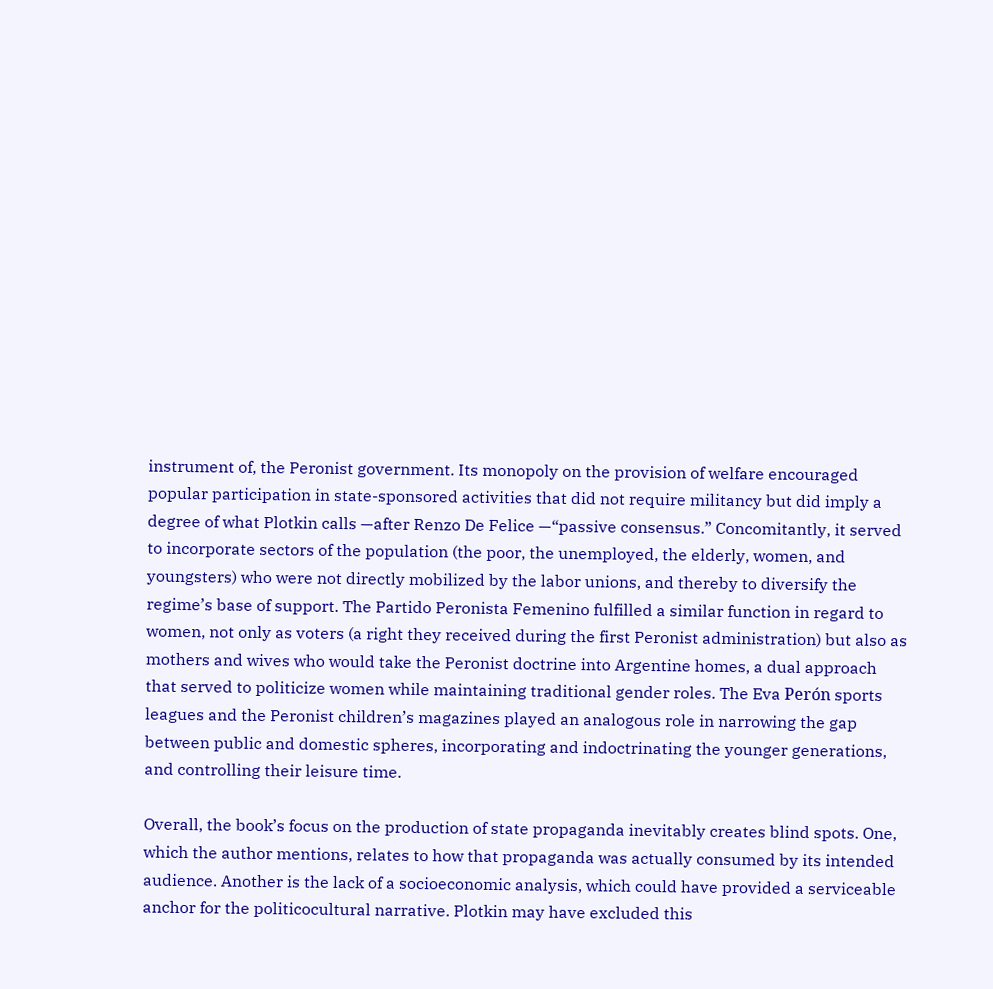instrument of, the Peronist government. Its monopoly on the provision of welfare encouraged popular participation in state-sponsored activities that did not require militancy but did imply a degree of what Plotkin calls —after Renzo De Felice —“passive consensus.” Concomitantly, it served to incorporate sectors of the population (the poor, the unemployed, the elderly, women, and youngsters) who were not directly mobilized by the labor unions, and thereby to diversify the regime’s base of support. The Partido Peronista Femenino fulfilled a similar function in regard to women, not only as voters (a right they received during the first Peronist administration) but also as mothers and wives who would take the Peronist doctrine into Argentine homes, a dual approach that served to politicize women while maintaining traditional gender roles. The Eva Perón sports leagues and the Peronist children’s magazines played an analogous role in narrowing the gap between public and domestic spheres, incorporating and indoctrinating the younger generations, and controlling their leisure time.

Overall, the book’s focus on the production of state propaganda inevitably creates blind spots. One, which the author mentions, relates to how that propaganda was actually consumed by its intended audience. Another is the lack of a socioeconomic analysis, which could have provided a serviceable anchor for the politicocultural narrative. Plotkin may have excluded this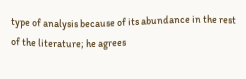type of analysis because of its abundance in the rest of the literature; he agrees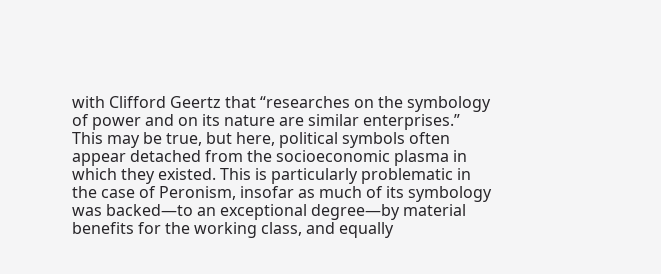with Clifford Geertz that “researches on the symbology of power and on its nature are similar enterprises.” This may be true, but here, political symbols often appear detached from the socioeconomic plasma in which they existed. This is particularly problematic in the case of Peronism, insofar as much of its symbology was backed—to an exceptional degree—by material benefits for the working class, and equally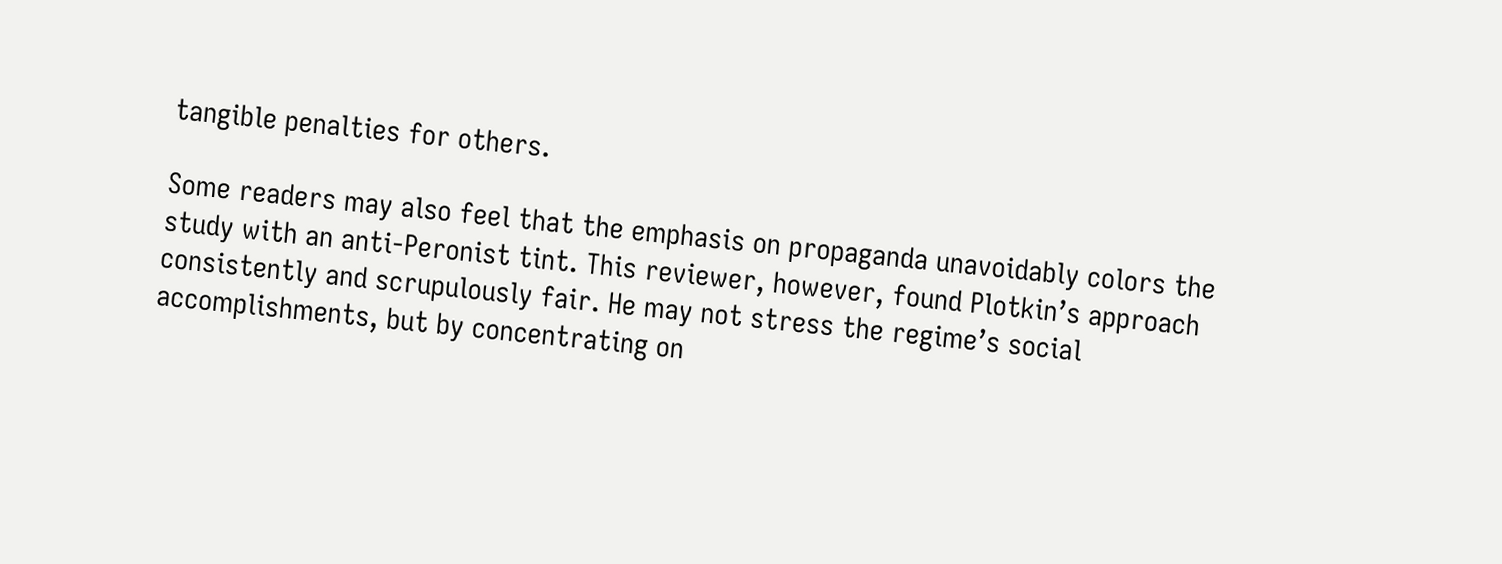tangible penalties for others.

Some readers may also feel that the emphasis on propaganda unavoidably colors the study with an anti-Peronist tint. This reviewer, however, found Plotkin’s approach consistently and scrupulously fair. He may not stress the regime’s social accomplishments, but by concentrating on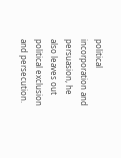political incorporation and persuasion, he also leaves out political exclusion and persecution.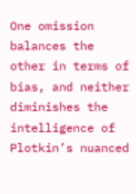One omission balances the other in terms of bias, and neither diminishes the intelligence of Plotkin’s nuanced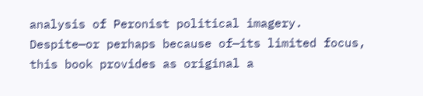analysis of Peronist political imagery. Despite—or perhaps because of—its limited focus, this book provides as original a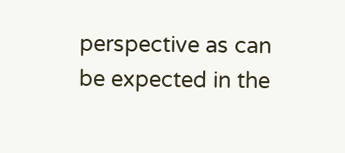perspective as can be expected in the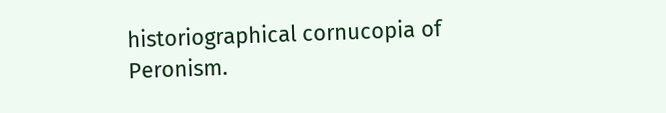historiographical cornucopia of Peronism.